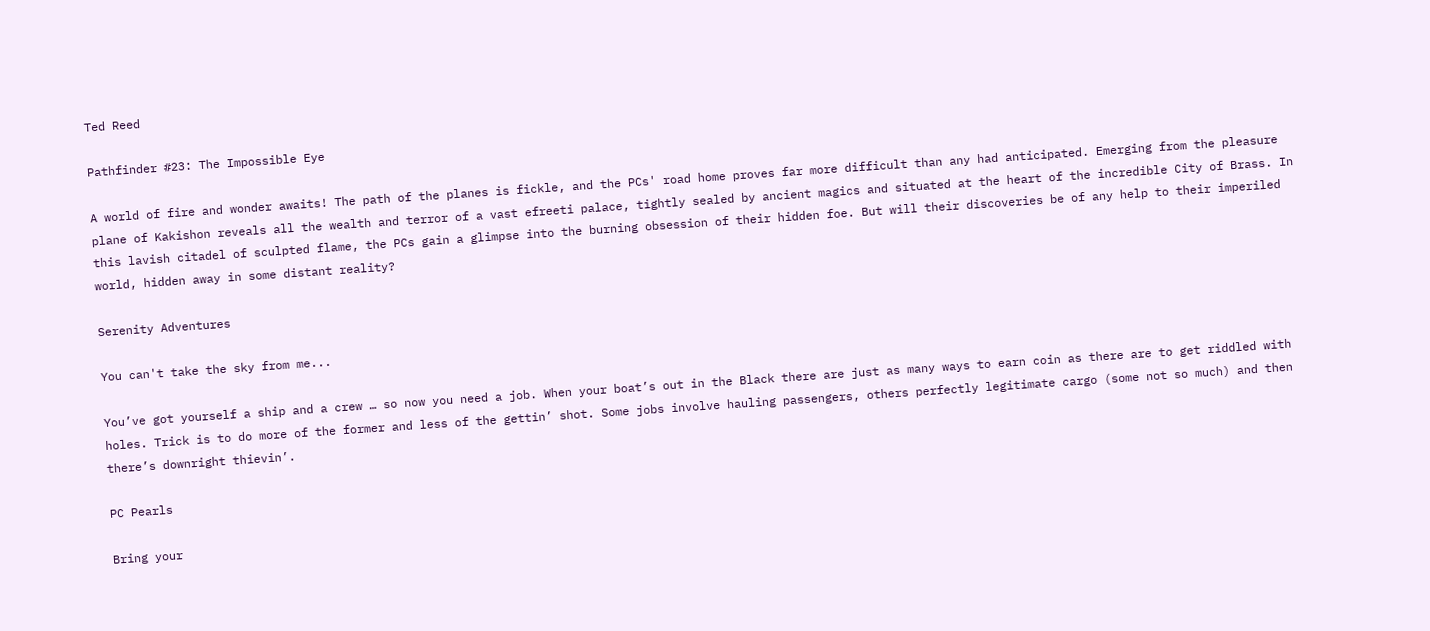Ted Reed

Pathfinder #23: The Impossible Eye

A world of fire and wonder awaits! The path of the planes is fickle, and the PCs' road home proves far more difficult than any had anticipated. Emerging from the pleasure plane of Kakishon reveals all the wealth and terror of a vast efreeti palace, tightly sealed by ancient magics and situated at the heart of the incredible City of Brass. In this lavish citadel of sculpted flame, the PCs gain a glimpse into the burning obsession of their hidden foe. But will their discoveries be of any help to their imperiled world, hidden away in some distant reality?

Serenity Adventures

You can't take the sky from me...

You’ve got yourself a ship and a crew … so now you need a job. When your boat’s out in the Black there are just as many ways to earn coin as there are to get riddled with holes. Trick is to do more of the former and less of the gettin’ shot. Some jobs involve hauling passengers, others perfectly legitimate cargo (some not so much) and then there’s downright thievin’.

PC Pearls

Bring your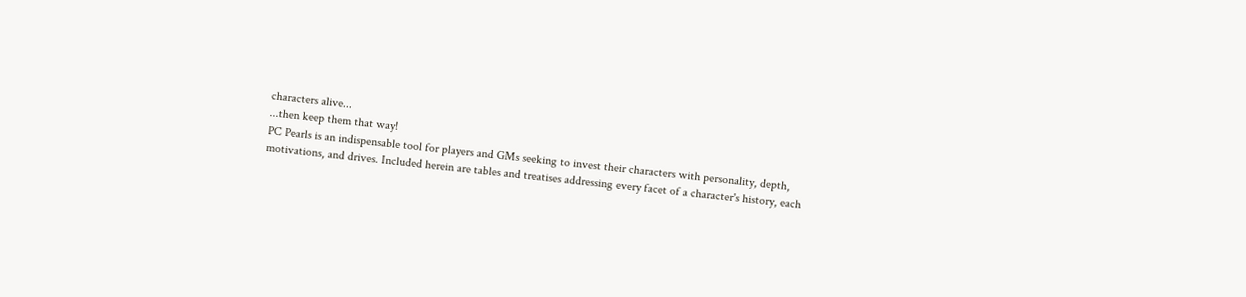characters alive...
...then keep them that way!
PC Pearls is an indispensable tool for players and GMs seeking to invest their characters with personality, depth, motivations, and drives. Included herein are tables and treatises addressing every facet of a character's history, each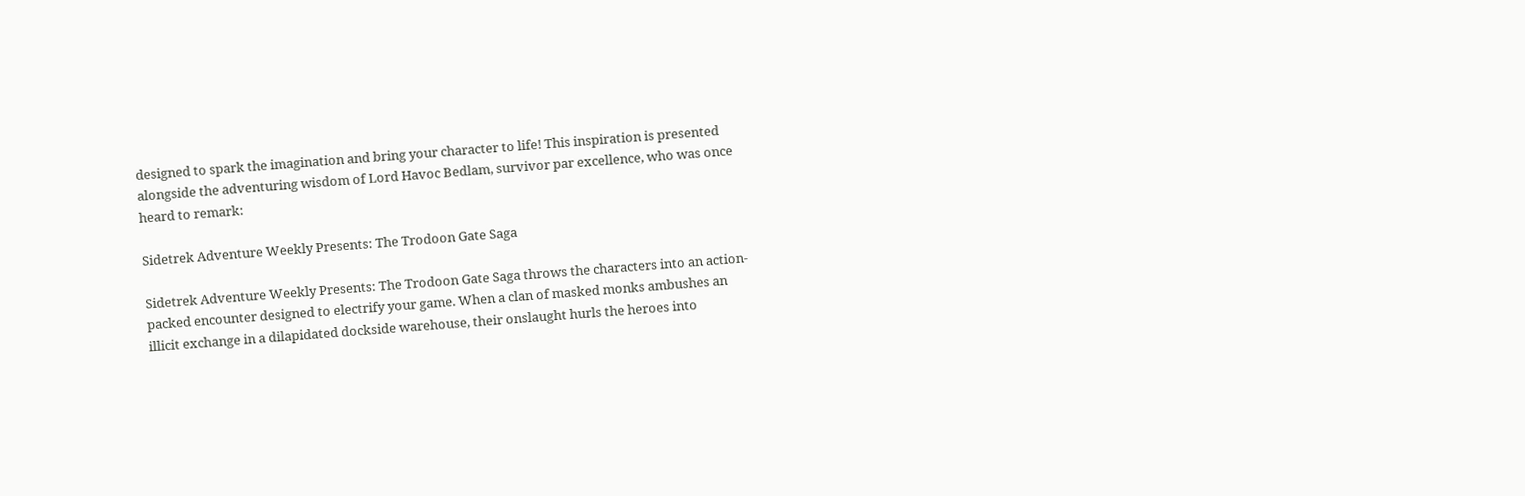designed to spark the imagination and bring your character to life! This inspiration is presented alongside the adventuring wisdom of Lord Havoc Bedlam, survivor par excellence, who was once heard to remark:

Sidetrek Adventure Weekly Presents: The Trodoon Gate Saga

Sidetrek Adventure Weekly Presents: The Trodoon Gate Saga throws the characters into an action-packed encounter designed to electrify your game. When a clan of masked monks ambushes an illicit exchange in a dilapidated dockside warehouse, their onslaught hurls the heroes into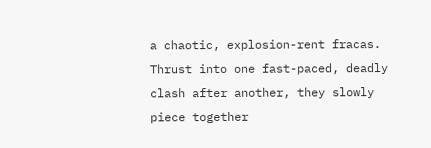a chaotic, explosion-rent fracas. Thrust into one fast-paced, deadly clash after another, they slowly piece together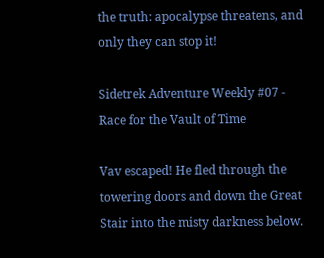the truth: apocalypse threatens, and only they can stop it!

Sidetrek Adventure Weekly #07 - Race for the Vault of Time

Vav escaped! He fled through the towering doors and down the Great Stair into the misty darkness below.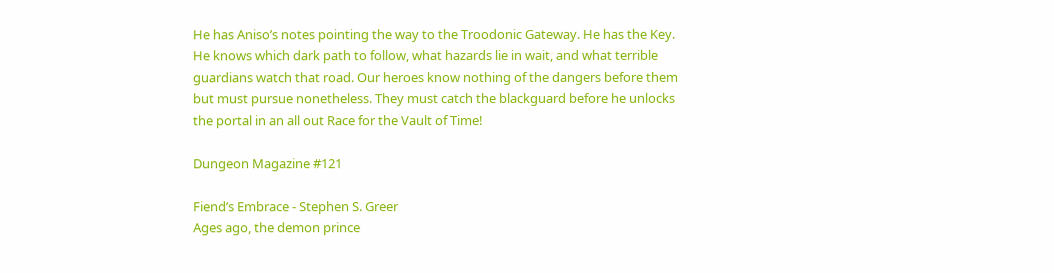He has Aniso’s notes pointing the way to the Troodonic Gateway. He has the Key. He knows which dark path to follow, what hazards lie in wait, and what terrible guardians watch that road. Our heroes know nothing of the dangers before them but must pursue nonetheless. They must catch the blackguard before he unlocks the portal in an all out Race for the Vault of Time!

Dungeon Magazine #121

Fiend’s Embrace - Stephen S. Greer
Ages ago, the demon prince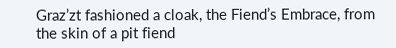Graz’zt fashioned a cloak, the Fiend’s Embrace, from the skin of a pit fiend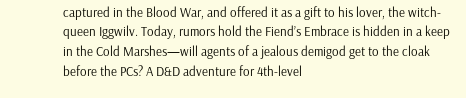captured in the Blood War, and offered it as a gift to his lover, the witch-queen Iggwilv. Today, rumors hold the Fiend’s Embrace is hidden in a keep in the Cold Marshes—will agents of a jealous demigod get to the cloak before the PCs? A D&D adventure for 4th-level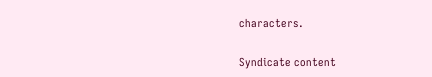characters.

Syndicate content